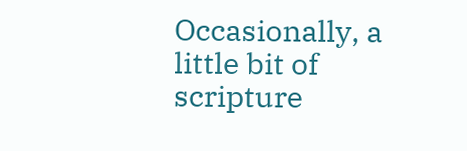Occasionally, a little bit of scripture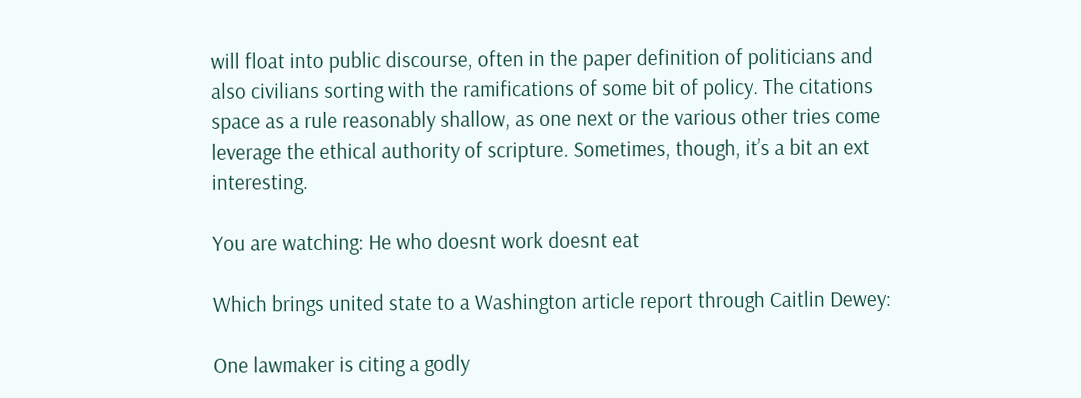will float into public discourse, often in the paper definition of politicians and also civilians sorting with the ramifications of some bit of policy. The citations space as a rule reasonably shallow, as one next or the various other tries come leverage the ethical authority of scripture. Sometimes, though, it’s a bit an ext interesting.

You are watching: He who doesnt work doesnt eat

Which brings united state to a Washington article report through Caitlin Dewey:

One lawmaker is citing a godly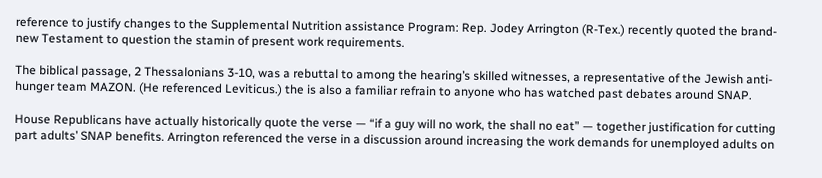reference to justify changes to the Supplemental Nutrition assistance Program: Rep. Jodey Arrington (R-Tex.) recently quoted the brand-new Testament to question the stamin of present work requirements.

The biblical passage, 2 Thessalonians 3-10, was a rebuttal to among the hearing’s skilled witnesses, a representative of the Jewish anti-hunger team MAZON. (He referenced Leviticus.) the is also a familiar refrain to anyone who has watched past debates around SNAP.

House Republicans have actually historically quote the verse — “if a guy will no work, the shall no eat” — together justification for cutting part adults’ SNAP benefits. Arrington referenced the verse in a discussion around increasing the work demands for unemployed adults on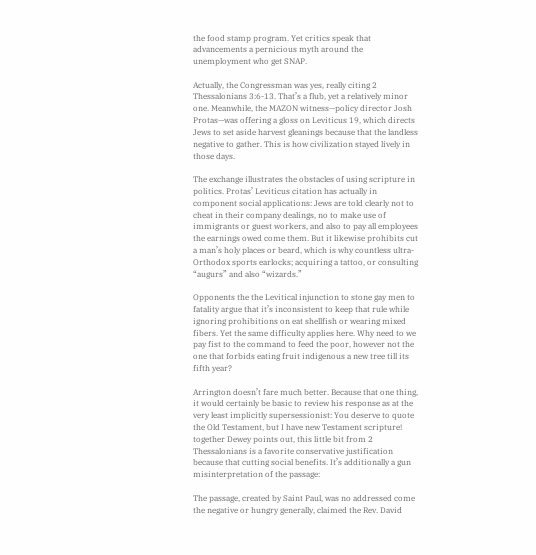the food stamp program. Yet critics speak that advancements a pernicious myth around the unemployment who get SNAP.

Actually, the Congressman was yes, really citing 2 Thessalonians 3:6-13. That’s a flub, yet a relatively minor one. Meanwhile, the MAZON witness—policy director Josh Protas—was offering a gloss on Leviticus 19, which directs Jews to set aside harvest gleanings because that the landless negative to gather. This is how civilization stayed lively in those days.

The exchange illustrates the obstacles of using scripture in politics. Protas’ Leviticus citation has actually in component social applications: Jews are told clearly not to cheat in their company dealings, no to make use of immigrants or guest workers, and also to pay all employees the earnings owed come them. But it likewise prohibits cut a man’s holy places or beard, which is why countless ultra-Orthodox sports earlocks; acquiring a tattoo, or consulting “augurs” and also “wizards.”

Opponents the the Levitical injunction to stone gay men to fatality argue that it’s inconsistent to keep that rule while ignoring prohibitions on eat shellfish or wearing mixed fibers. Yet the same difficulty applies here. Why need to we pay fist to the command to feed the poor, however not the one that forbids eating fruit indigenous a new tree till its fifth year?

Arrington doesn’t fare much better. Because that one thing, it would certainly be basic to review his response as at the very least implicitly supersessionist: You deserve to quote the Old Testament, but I have new Testament scripture! together Dewey points out, this little bit from 2 Thessalonians is a favorite conservative justification because that cutting social benefits. It’s additionally a gun misinterpretation of the passage:

The passage, created by Saint Paul, was no addressed come the negative or hungry generally, claimed the Rev. David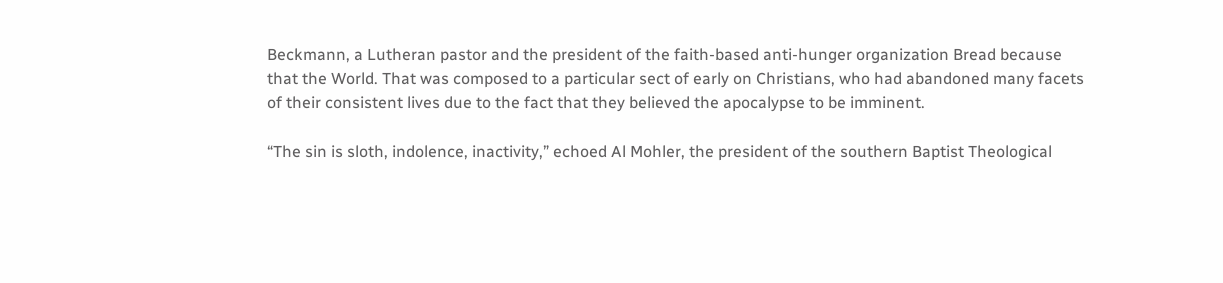Beckmann, a Lutheran pastor and the president of the faith-based anti-hunger organization Bread because that the World. That was composed to a particular sect of early on Christians, who had abandoned many facets of their consistent lives due to the fact that they believed the apocalypse to be imminent.

“The sin is sloth, indolence, inactivity,” echoed Al Mohler, the president of the southern Baptist Theological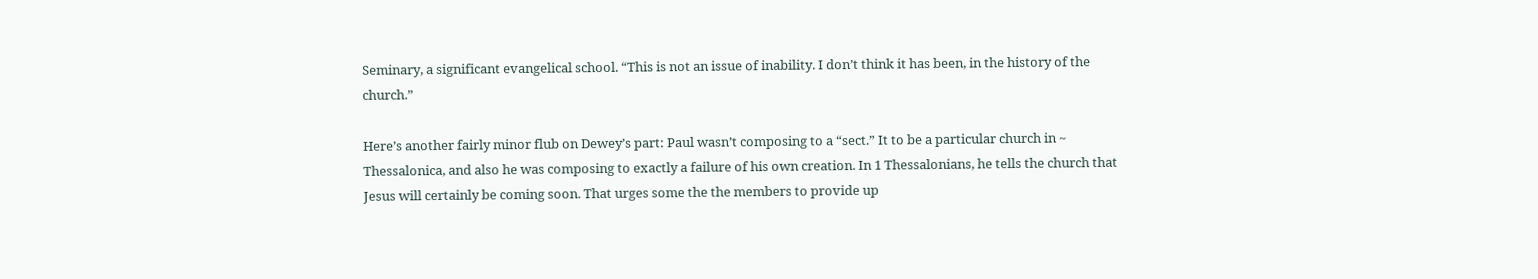Seminary, a significant evangelical school. “This is not an issue of inability. I don’t think it has been, in the history of the church.”

Here’s another fairly minor flub on Dewey’s part: Paul wasn’t composing to a “sect.” It to be a particular church in ~ Thessalonica, and also he was composing to exactly a failure of his own creation. In 1 Thessalonians, he tells the church that Jesus will certainly be coming soon. That urges some the the members to provide up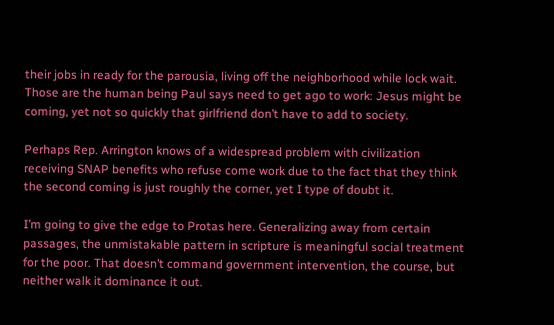their jobs in ready for the parousia, living off the neighborhood while lock wait. Those are the human being Paul says need to get ago to work: Jesus might be coming, yet not so quickly that girlfriend don’t have to add to society.

Perhaps Rep. Arrington knows of a widespread problem with civilization receiving SNAP benefits who refuse come work due to the fact that they think the second coming is just roughly the corner, yet I type of doubt it.

I’m going to give the edge to Protas here. Generalizing away from certain passages, the unmistakable pattern in scripture is meaningful social treatment for the poor. That doesn’t command government intervention, the course, but neither walk it dominance it out.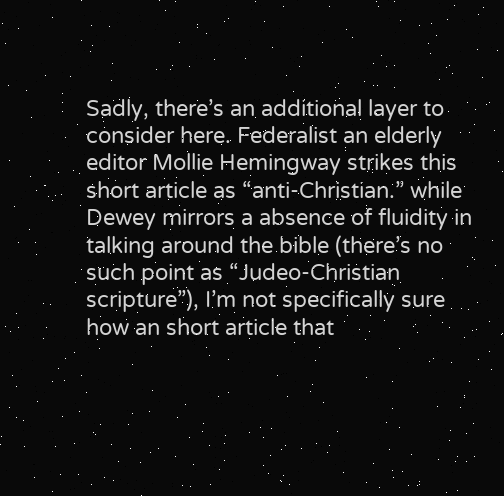Sadly, there’s an additional layer to consider here. Federalist an elderly editor Mollie Hemingway strikes this short article as “anti-Christian.” while Dewey mirrors a absence of fluidity in talking around the bible (there’s no such point as “Judeo-Christian scripture”), I’m not specifically sure how an short article that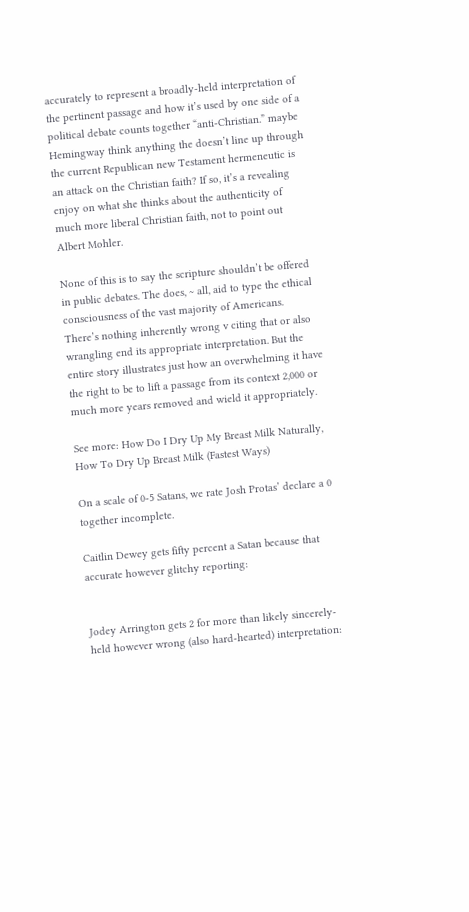accurately to represent a broadly-held interpretation of the pertinent passage and how it’s used by one side of a political debate counts together “anti-Christian.” maybe Hemingway think anything the doesn’t line up through the current Republican new Testament hermeneutic is an attack on the Christian faith? If so, it’s a revealing enjoy on what she thinks about the authenticity of much more liberal Christian faith, not to point out Albert Mohler.

None of this is to say the scripture shouldn’t be offered in public debates. The does, ~ all, aid to type the ethical consciousness of the vast majority of Americans. There’s nothing inherently wrong v citing that or also wrangling end its appropriate interpretation. But the entire story illustrates just how an overwhelming it have the right to be to lift a passage from its context 2,000 or much more years removed and wield it appropriately.

See more: How Do I Dry Up My Breast Milk Naturally, How To Dry Up Breast Milk (Fastest Ways)

On a scale of 0-5 Satans, we rate Josh Protas’ declare a 0 together incomplete.

Caitlin Dewey gets fifty percent a Satan because that accurate however glitchy reporting:


Jodey Arrington gets 2 for more than likely sincerely-held however wrong (also hard-hearted) interpretation: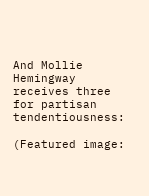And Mollie Hemingway receives three for partisan tendentiousness:

(Featured image: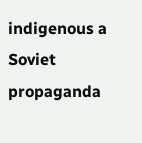indigenous a Soviet propaganda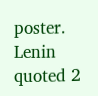poster. Lenin quoted 2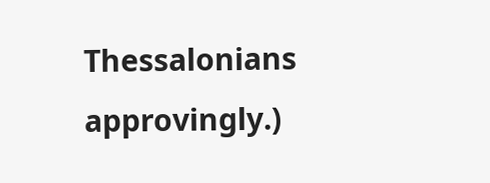Thessalonians approvingly.)